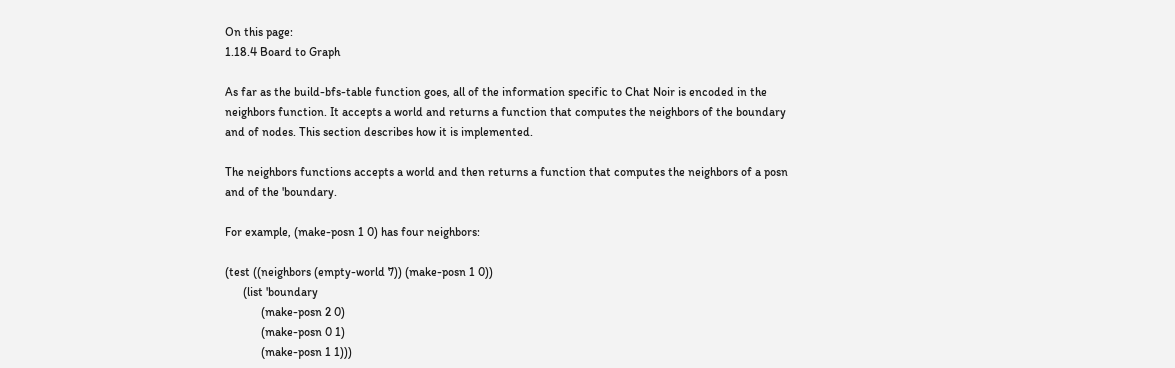On this page:
1.18.4 Board to Graph

As far as the build-bfs-table function goes, all of the information specific to Chat Noir is encoded in the neighbors function. It accepts a world and returns a function that computes the neighbors of the boundary and of nodes. This section describes how it is implemented.

The neighbors functions accepts a world and then returns a function that computes the neighbors of a posn and of the 'boundary.

For example, (make-posn 1 0) has four neighbors:

(test ((neighbors (empty-world 7)) (make-posn 1 0))
      (list 'boundary
            (make-posn 2 0)
            (make-posn 0 1)
            (make-posn 1 1)))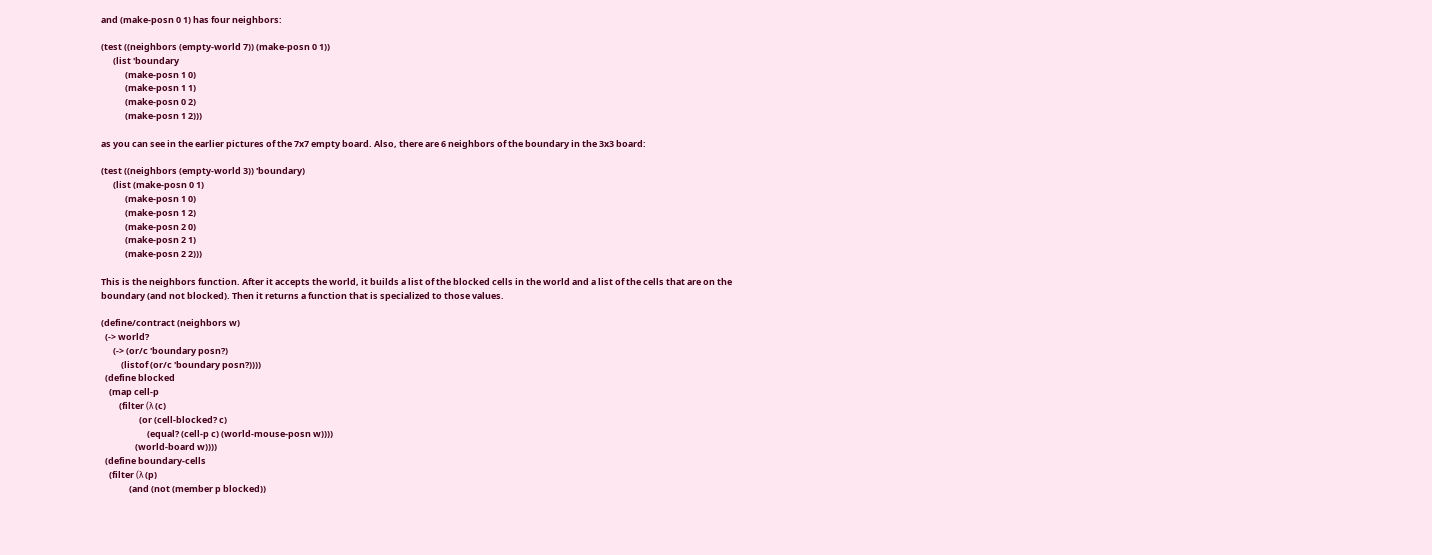and (make-posn 0 1) has four neighbors:

(test ((neighbors (empty-world 7)) (make-posn 0 1))
      (list 'boundary
            (make-posn 1 0)
            (make-posn 1 1)
            (make-posn 0 2)
            (make-posn 1 2)))

as you can see in the earlier pictures of the 7x7 empty board. Also, there are 6 neighbors of the boundary in the 3x3 board:

(test ((neighbors (empty-world 3)) 'boundary)
      (list (make-posn 0 1)
            (make-posn 1 0)
            (make-posn 1 2)
            (make-posn 2 0)
            (make-posn 2 1)
            (make-posn 2 2)))

This is the neighbors function. After it accepts the world, it builds a list of the blocked cells in the world and a list of the cells that are on the boundary (and not blocked). Then it returns a function that is specialized to those values.

(define/contract (neighbors w)
  (-> world?
      (-> (or/c 'boundary posn?)
          (listof (or/c 'boundary posn?))))
  (define blocked
    (map cell-p
         (filter (λ (c)
                   (or (cell-blocked? c)
                       (equal? (cell-p c) (world-mouse-posn w))))
                 (world-board w))))
  (define boundary-cells
    (filter (λ (p)
              (and (not (member p blocked))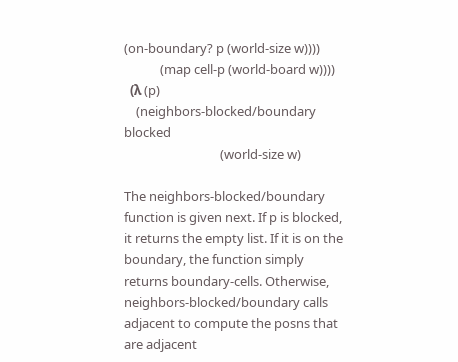(on-boundary? p (world-size w))))
            (map cell-p (world-board w))))
  (λ (p)
    (neighbors-blocked/boundary blocked
                                (world-size w)

The neighbors-blocked/boundary function is given next. If p is blocked, it returns the empty list. If it is on the boundary, the function simply returns boundary-cells. Otherwise, neighbors-blocked/boundary calls adjacent to compute the posns that are adjacent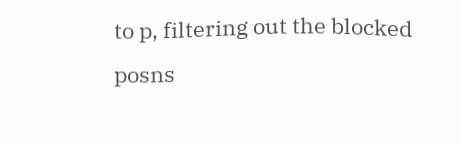to p, filtering out the blocked posns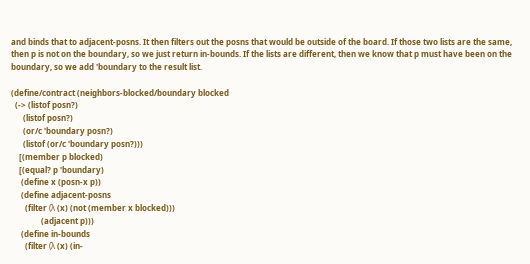and binds that to adjacent-posns. It then filters out the posns that would be outside of the board. If those two lists are the same, then p is not on the boundary, so we just return in-bounds. If the lists are different, then we know that p must have been on the boundary, so we add 'boundary to the result list.

(define/contract (neighbors-blocked/boundary blocked
  (-> (listof posn?)
      (listof posn?)
      (or/c 'boundary posn?)
      (listof (or/c 'boundary posn?)))
    [(member p blocked)
    [(equal? p 'boundary)
     (define x (posn-x p))
     (define adjacent-posns
       (filter (λ (x) (not (member x blocked)))
               (adjacent p)))
     (define in-bounds
       (filter (λ (x) (in-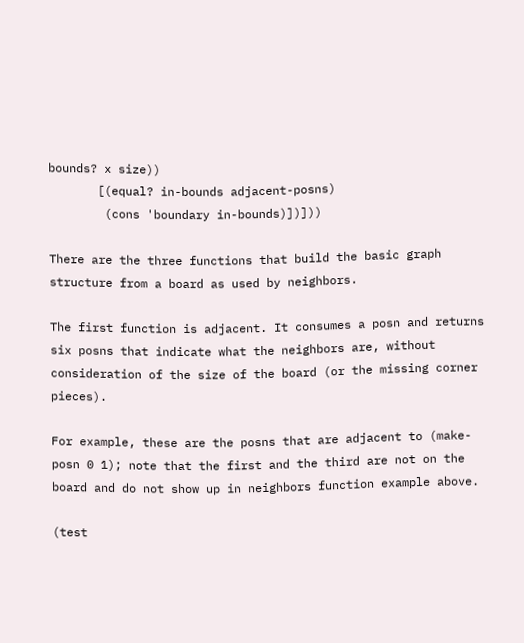bounds? x size))
       [(equal? in-bounds adjacent-posns)
        (cons 'boundary in-bounds)])]))

There are the three functions that build the basic graph structure from a board as used by neighbors.

The first function is adjacent. It consumes a posn and returns six posns that indicate what the neighbors are, without consideration of the size of the board (or the missing corner pieces).

For example, these are the posns that are adjacent to (make-posn 0 1); note that the first and the third are not on the board and do not show up in neighbors function example above.

(test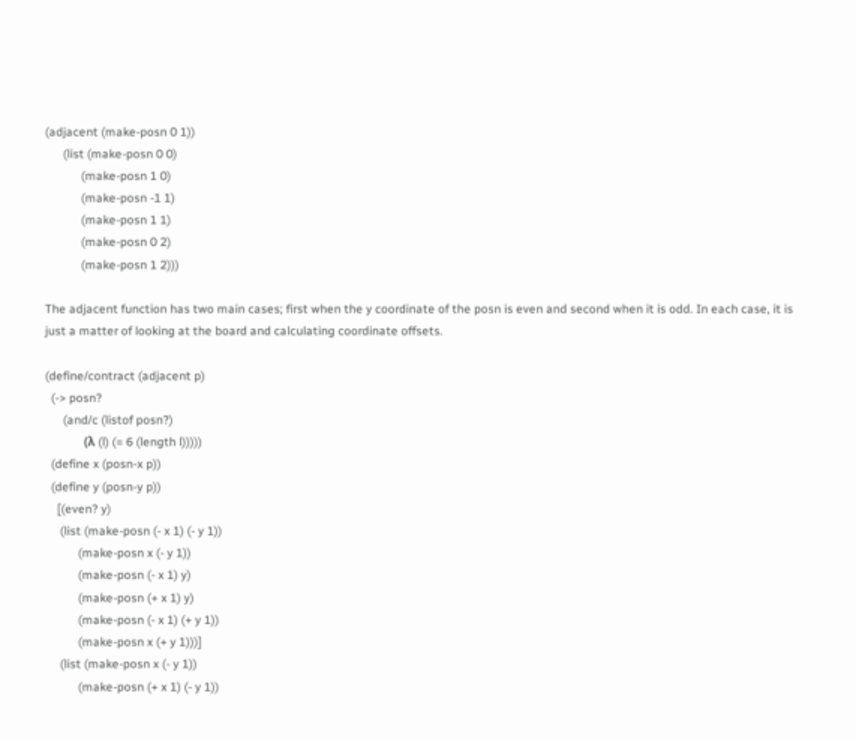(adjacent (make-posn 0 1))
      (list (make-posn 0 0)
            (make-posn 1 0)
            (make-posn -1 1)
            (make-posn 1 1)
            (make-posn 0 2)
            (make-posn 1 2)))

The adjacent function has two main cases; first when the y coordinate of the posn is even and second when it is odd. In each case, it is just a matter of looking at the board and calculating coordinate offsets.

(define/contract (adjacent p)
  (-> posn?
      (and/c (listof posn?)
             (λ (l) (= 6 (length l)))))
  (define x (posn-x p))
  (define y (posn-y p))
    [(even? y)
     (list (make-posn (- x 1) (- y 1))
           (make-posn x (- y 1))
           (make-posn (- x 1) y)
           (make-posn (+ x 1) y)
           (make-posn (- x 1) (+ y 1))
           (make-posn x (+ y 1)))]
     (list (make-posn x (- y 1))
           (make-posn (+ x 1) (- y 1))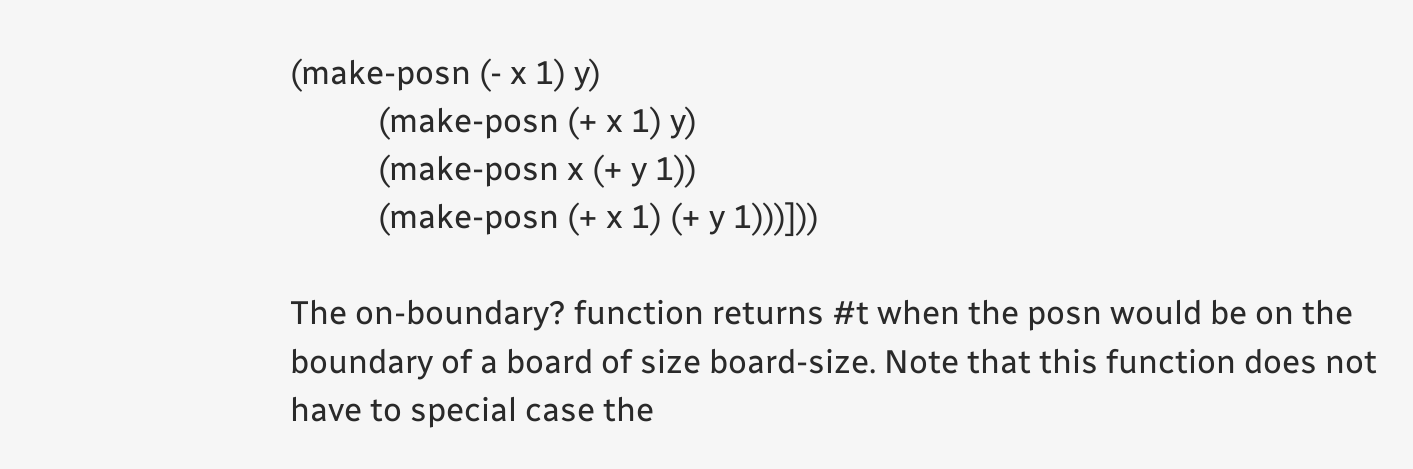(make-posn (- x 1) y)
           (make-posn (+ x 1) y)
           (make-posn x (+ y 1))
           (make-posn (+ x 1) (+ y 1)))]))

The on-boundary? function returns #t when the posn would be on the boundary of a board of size board-size. Note that this function does not have to special case the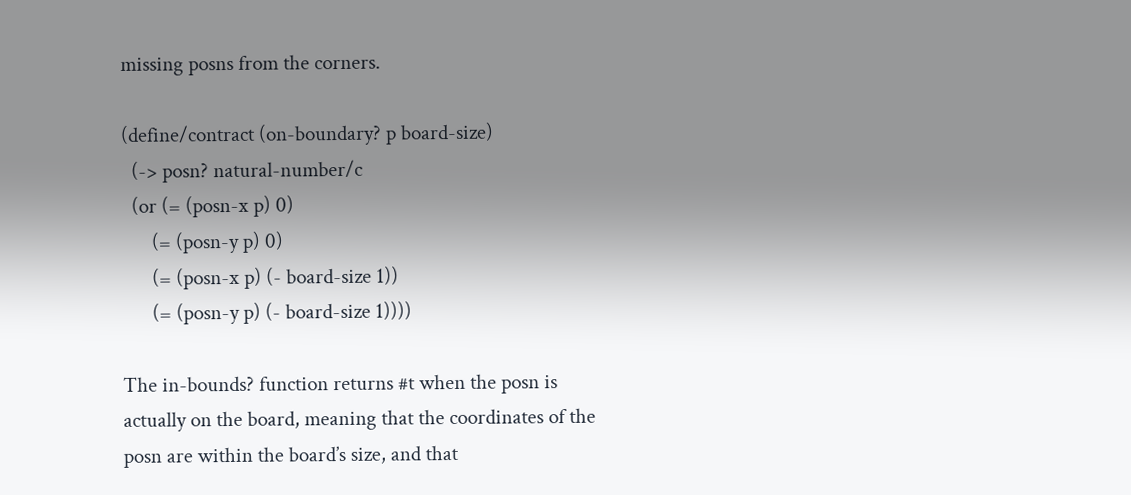missing posns from the corners.

(define/contract (on-boundary? p board-size)
  (-> posn? natural-number/c
  (or (= (posn-x p) 0)
      (= (posn-y p) 0)
      (= (posn-x p) (- board-size 1))
      (= (posn-y p) (- board-size 1))))

The in-bounds? function returns #t when the posn is actually on the board, meaning that the coordinates of the posn are within the board’s size, and that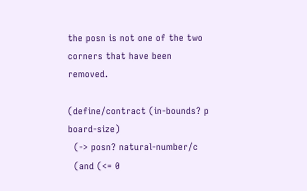the posn is not one of the two corners that have been removed.

(define/contract (in-bounds? p board-size)
  (-> posn? natural-number/c
  (and (<= 0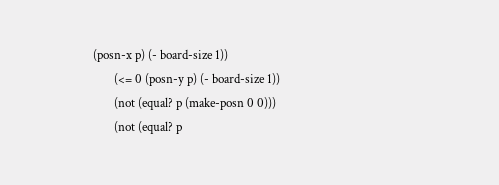(posn-x p) (- board-size 1))
       (<= 0 (posn-y p) (- board-size 1))
       (not (equal? p (make-posn 0 0)))
       (not (equal? p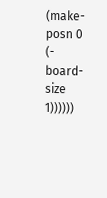(make-posn 0 (- board-size 1))))))